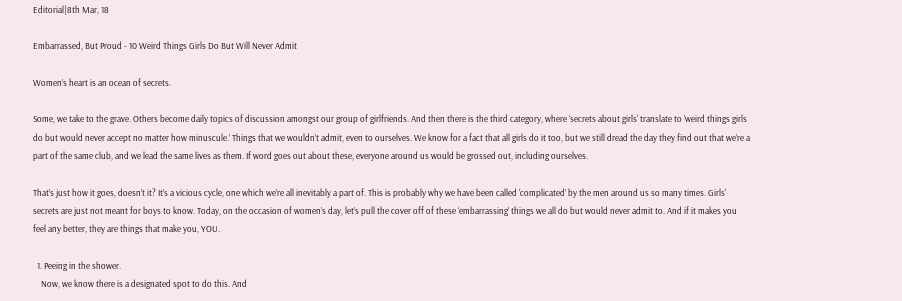Editorial|8th Mar, 18

Embarrassed, But Proud - 10 Weird Things Girls Do But Will Never Admit

Women’s heart is an ocean of secrets.

Some, we take to the grave. Others become daily topics of discussion amongst our group of girlfriends. And then there is the third category, where ‘secrets about girls' translate to ‘weird things girls do but would never accept no matter how minuscule.’ Things that we wouldn’t admit, even to ourselves. We know for a fact that all girls do it too, but we still dread the day they find out that we’re a part of the same club, and we lead the same lives as them. If word goes out about these, everyone around us would be grossed out, including ourselves.

That’s just how it goes, doesn’t it? It’s a vicious cycle, one which we’re all inevitably a part of. This is probably why we have been called ‘complicated’ by the men around us so many times. Girls' secrets are just not meant for boys to know. Today, on the occasion of women’s day, let’s pull the cover off of these ‘embarrassing’ things we all do but would never admit to. And if it makes you feel any better, they are things that make you, YOU.

  1. Peeing in the shower.
    Now, we know there is a designated spot to do this. And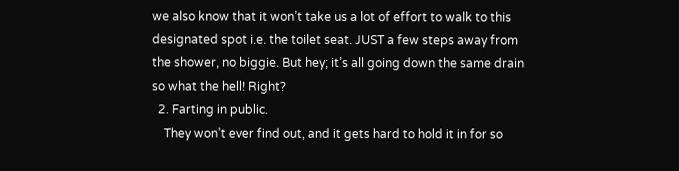we also know that it won’t take us a lot of effort to walk to this designated spot i.e. the toilet seat. JUST a few steps away from the shower, no biggie. But hey; it’s all going down the same drain so what the hell! Right?
  2. Farting in public.
    They won’t ever find out, and it gets hard to hold it in for so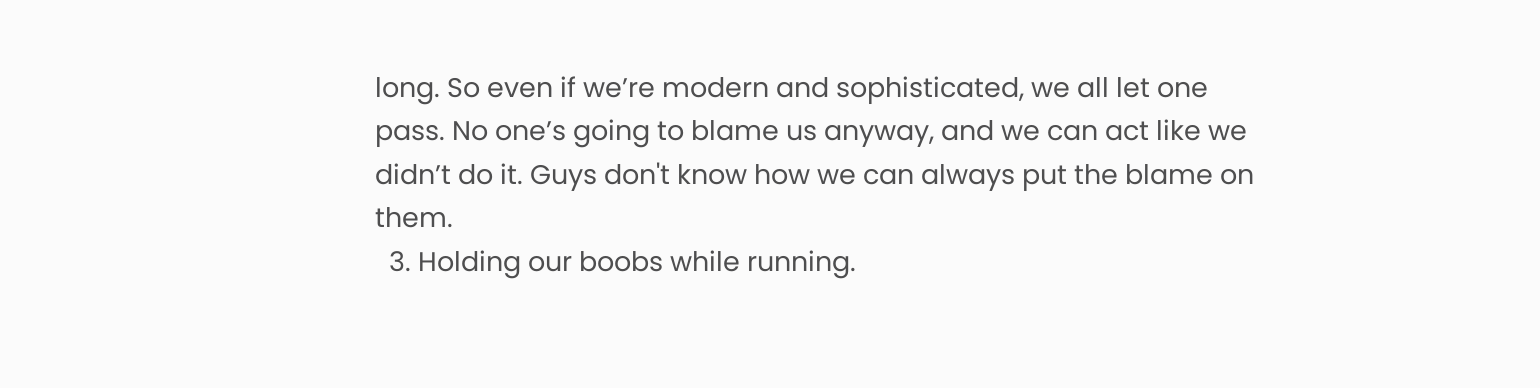long. So even if we’re modern and sophisticated, we all let one pass. No one’s going to blame us anyway, and we can act like we didn’t do it. Guys don't know how we can always put the blame on them.
  3. Holding our boobs while running.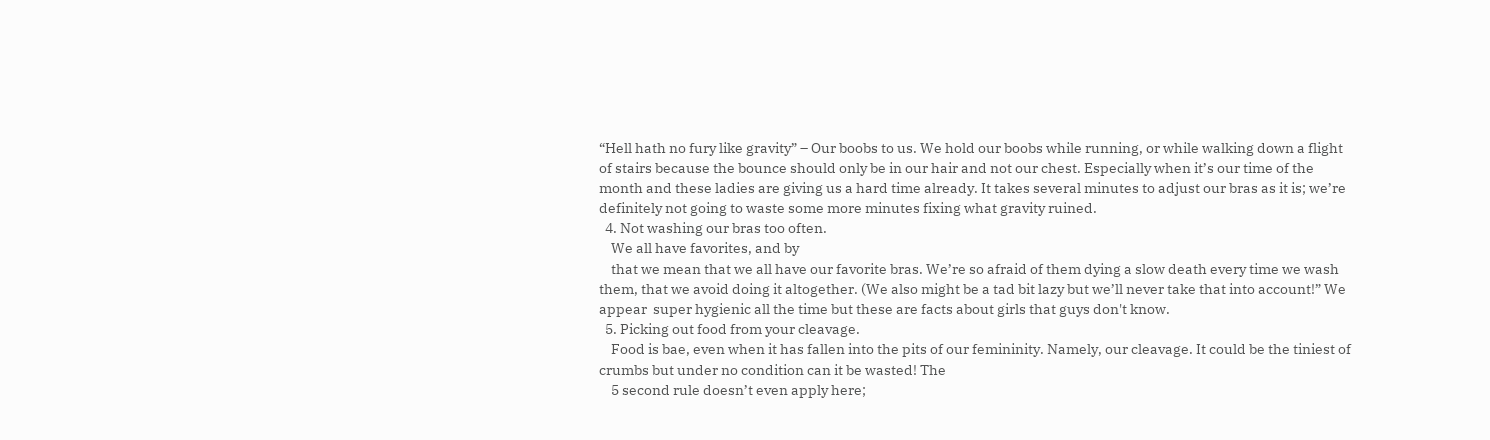“Hell hath no fury like gravity” – Our boobs to us. We hold our boobs while running, or while walking down a flight of stairs because the bounce should only be in our hair and not our chest. Especially when it’s our time of the month and these ladies are giving us a hard time already. It takes several minutes to adjust our bras as it is; we’re definitely not going to waste some more minutes fixing what gravity ruined.
  4. Not washing our bras too often.
    We all have favorites, and by
    that we mean that we all have our favorite bras. We’re so afraid of them dying a slow death every time we wash them, that we avoid doing it altogether. (We also might be a tad bit lazy but we’ll never take that into account!” We appear  super hygienic all the time but these are facts about girls that guys don't know.
  5. Picking out food from your cleavage.
    Food is bae, even when it has fallen into the pits of our femininity. Namely, our cleavage. It could be the tiniest of crumbs but under no condition can it be wasted! The
    5 second rule doesn’t even apply here;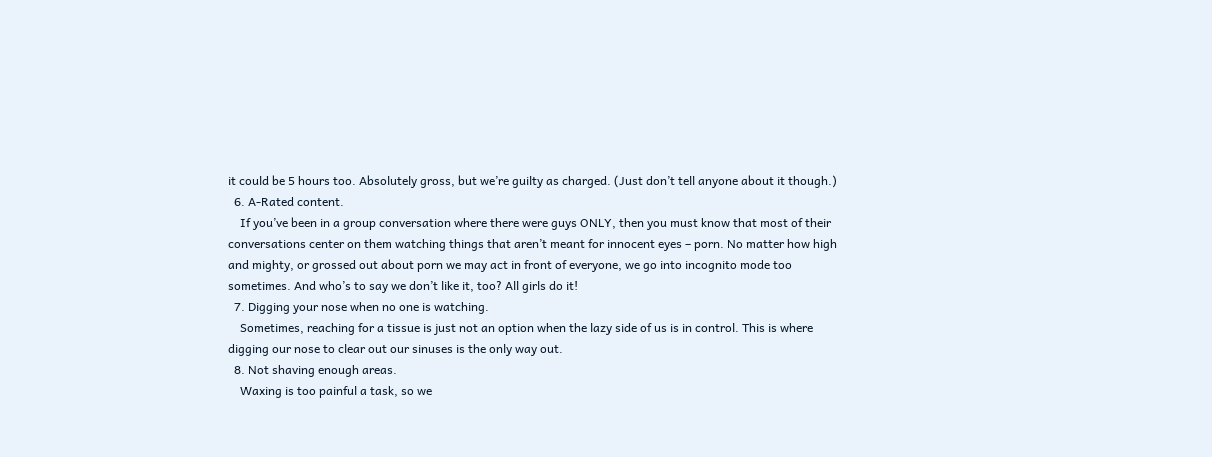it could be 5 hours too. Absolutely gross, but we’re guilty as charged. (Just don’t tell anyone about it though.)
  6. A-Rated content.
    If you’ve been in a group conversation where there were guys ONLY, then you must know that most of their conversations center on them watching things that aren’t meant for innocent eyes – porn. No matter how high and mighty, or grossed out about porn we may act in front of everyone, we go into incognito mode too sometimes. And who’s to say we don’t like it, too? All girls do it!
  7. Digging your nose when no one is watching.
    Sometimes, reaching for a tissue is just not an option when the lazy side of us is in control. This is where digging our nose to clear out our sinuses is the only way out.
  8. Not shaving enough areas.
    Waxing is too painful a task, so we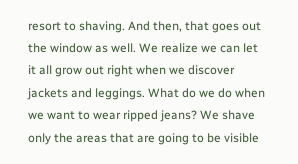resort to shaving. And then, that goes out the window as well. We realize we can let it all grow out right when we discover jackets and leggings. What do we do when we want to wear ripped jeans? We shave only the areas that are going to be visible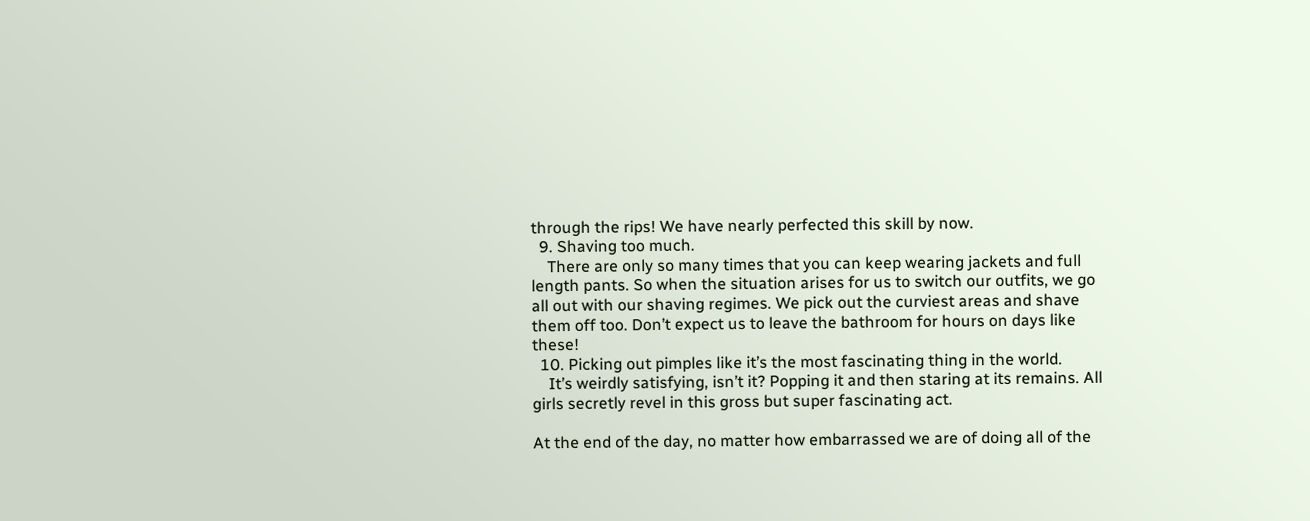through the rips! We have nearly perfected this skill by now.
  9. Shaving too much.
    There are only so many times that you can keep wearing jackets and full length pants. So when the situation arises for us to switch our outfits, we go all out with our shaving regimes. We pick out the curviest areas and shave them off too. Don’t expect us to leave the bathroom for hours on days like these!
  10. Picking out pimples like it’s the most fascinating thing in the world.
    It’s weirdly satisfying, isn’t it? Popping it and then staring at its remains. All girls secretly revel in this gross but super fascinating act.

At the end of the day, no matter how embarrassed we are of doing all of the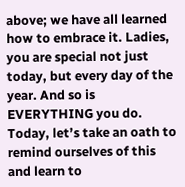above; we have all learned how to embrace it. Ladies, you are special not just today, but every day of the year. And so is EVERYTHING you do. Today, let’s take an oath to remind ourselves of this and learn to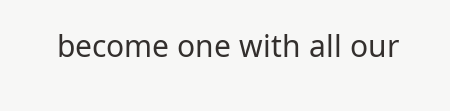become one with all our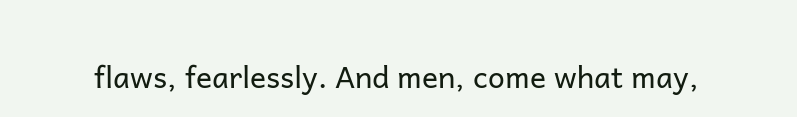flaws, fearlessly. And men, come what may,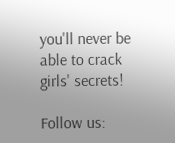you'll never be able to crack girls' secrets!

Follow us: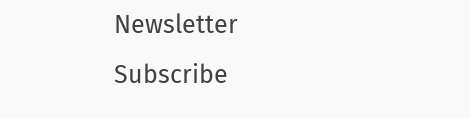Newsletter Subscribe